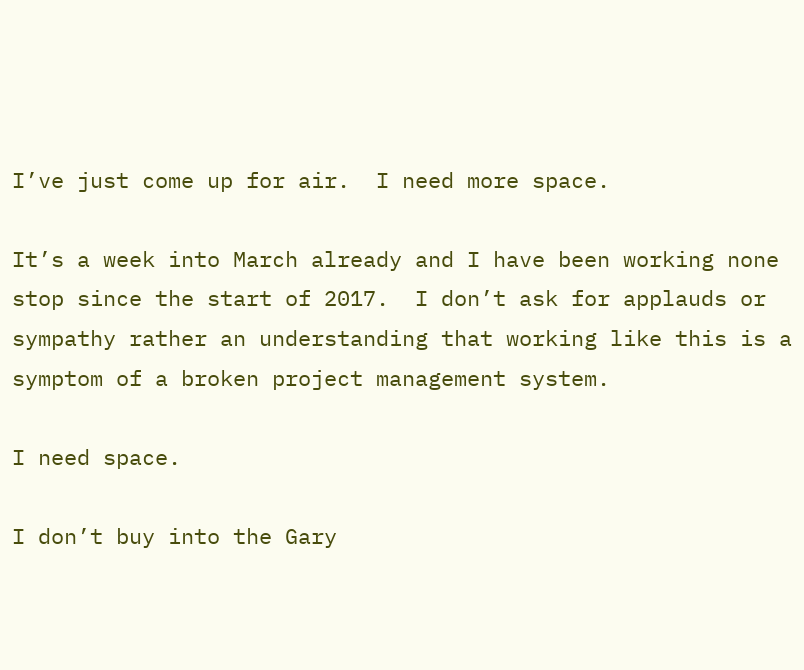I’ve just come up for air.  I need more space.

It’s a week into March already and I have been working none stop since the start of 2017.  I don’t ask for applauds or sympathy rather an understanding that working like this is a symptom of a broken project management system.

I need space.

I don’t buy into the Gary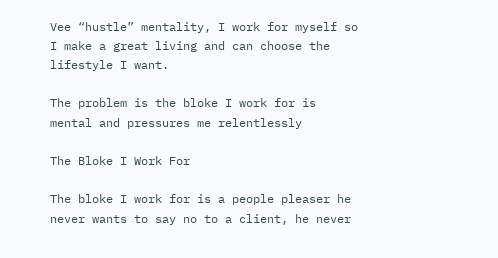Vee “hustle” mentality, I work for myself so I make a great living and can choose the lifestyle I want.

The problem is the bloke I work for is mental and pressures me relentlessly

The Bloke I Work For

The bloke I work for is a people pleaser he never wants to say no to a client, he never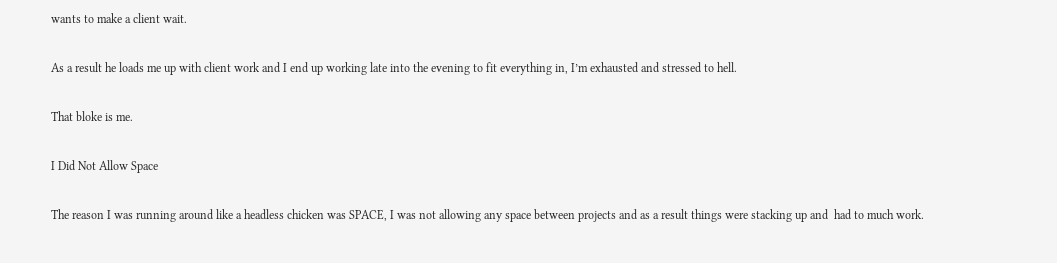wants to make a client wait.

As a result he loads me up with client work and I end up working late into the evening to fit everything in, I’m exhausted and stressed to hell.

That bloke is me.

I Did Not Allow Space

The reason I was running around like a headless chicken was SPACE, I was not allowing any space between projects and as a result things were stacking up and  had to much work.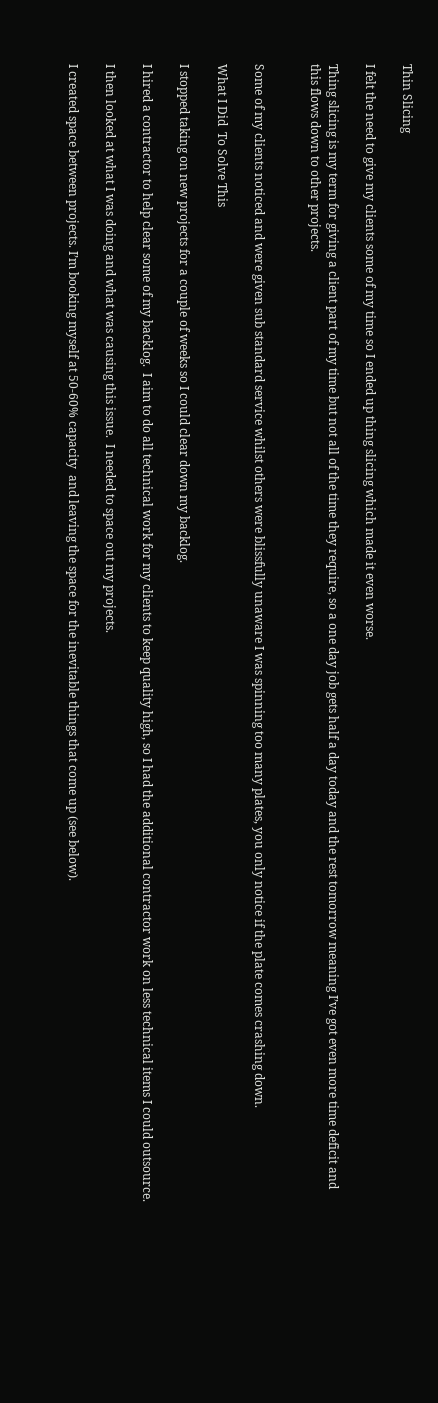Thin Slicing

I felt the need to give my clients some of my time so I ended up thing slicing which made it even worse.

Thing slicing is my term for giving a client part of my time but not all of the time they require, so a one day job gets half a day today and the rest tomorrow meaning I’ve got even more time deficit and this flows down to other projects.


Some of my clients noticed and were given sub standard service whilst others were blissfully unaware I was spinning too many plates, you only notice if the plate comes crashing down.

What I Did  To Solve This

I stopped taking on new projects for a couple of weeks so I could clear down my backlog.

I hired a contractor to help clear some of my backlog.  I aim to do all technical work for my clients to keep quality high, so I had the additional contractor work on less technical items I could outsource.

I then looked at what I was doing and what was causing this issue.  I needed to space out my projects.

I created space between projects. I’m booking myself at 50-60% capacity  and leaving the space for the inevitable things that come up (see below).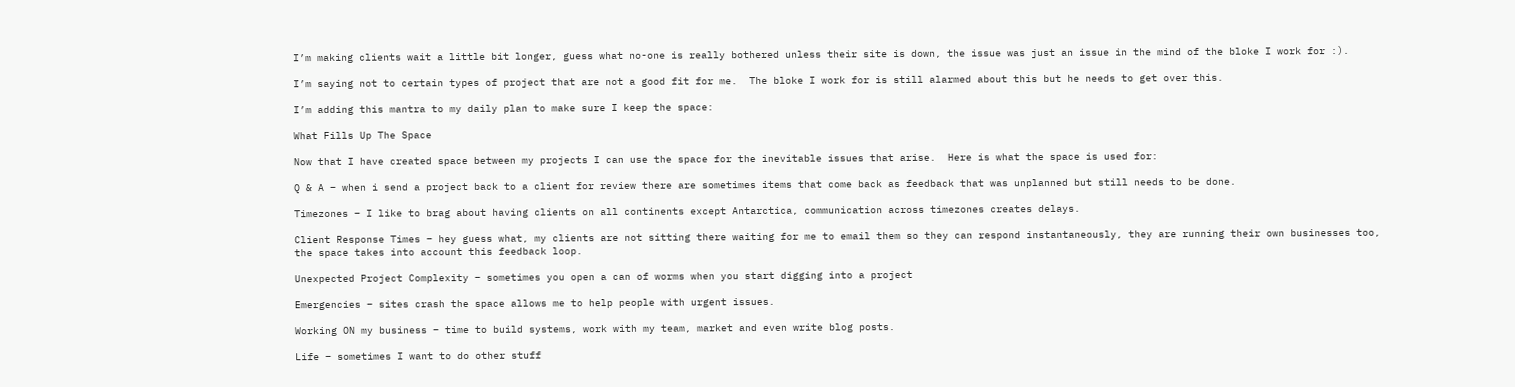I’m making clients wait a little bit longer, guess what no-one is really bothered unless their site is down, the issue was just an issue in the mind of the bloke I work for :).

I’m saying not to certain types of project that are not a good fit for me.  The bloke I work for is still alarmed about this but he needs to get over this.

I’m adding this mantra to my daily plan to make sure I keep the space:

What Fills Up The Space

Now that I have created space between my projects I can use the space for the inevitable issues that arise.  Here is what the space is used for:

Q & A – when i send a project back to a client for review there are sometimes items that come back as feedback that was unplanned but still needs to be done.

Timezones – I like to brag about having clients on all continents except Antarctica, communication across timezones creates delays.

Client Response Times – hey guess what, my clients are not sitting there waiting for me to email them so they can respond instantaneously, they are running their own businesses too, the space takes into account this feedback loop.

Unexpected Project Complexity – sometimes you open a can of worms when you start digging into a project

Emergencies – sites crash the space allows me to help people with urgent issues.

Working ON my business – time to build systems, work with my team, market and even write blog posts.

Life – sometimes I want to do other stuff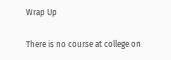Wrap Up

There is no course at college on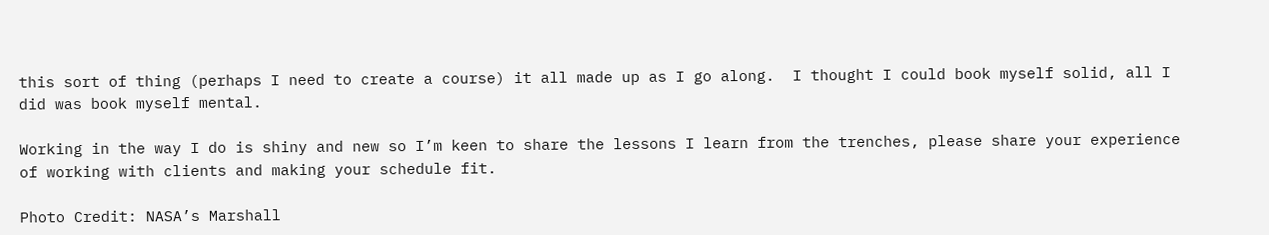this sort of thing (perhaps I need to create a course) it all made up as I go along.  I thought I could book myself solid, all I did was book myself mental.

Working in the way I do is shiny and new so I’m keen to share the lessons I learn from the trenches, please share your experience of working with clients and making your schedule fit.

Photo Credit: NASA’s Marshall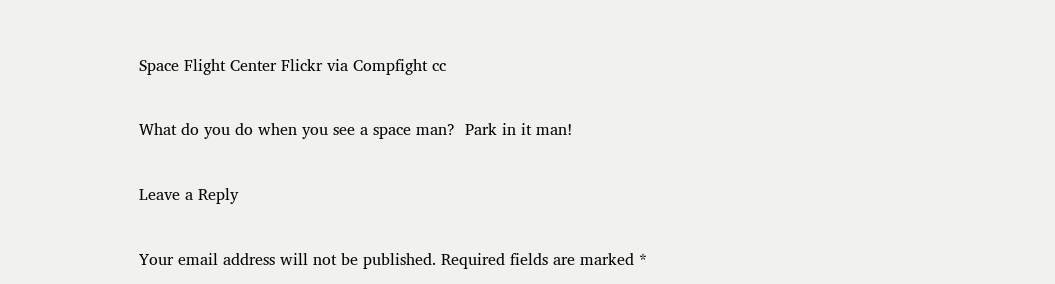Space Flight Center Flickr via Compfight cc

What do you do when you see a space man?  Park in it man!

Leave a Reply

Your email address will not be published. Required fields are marked *